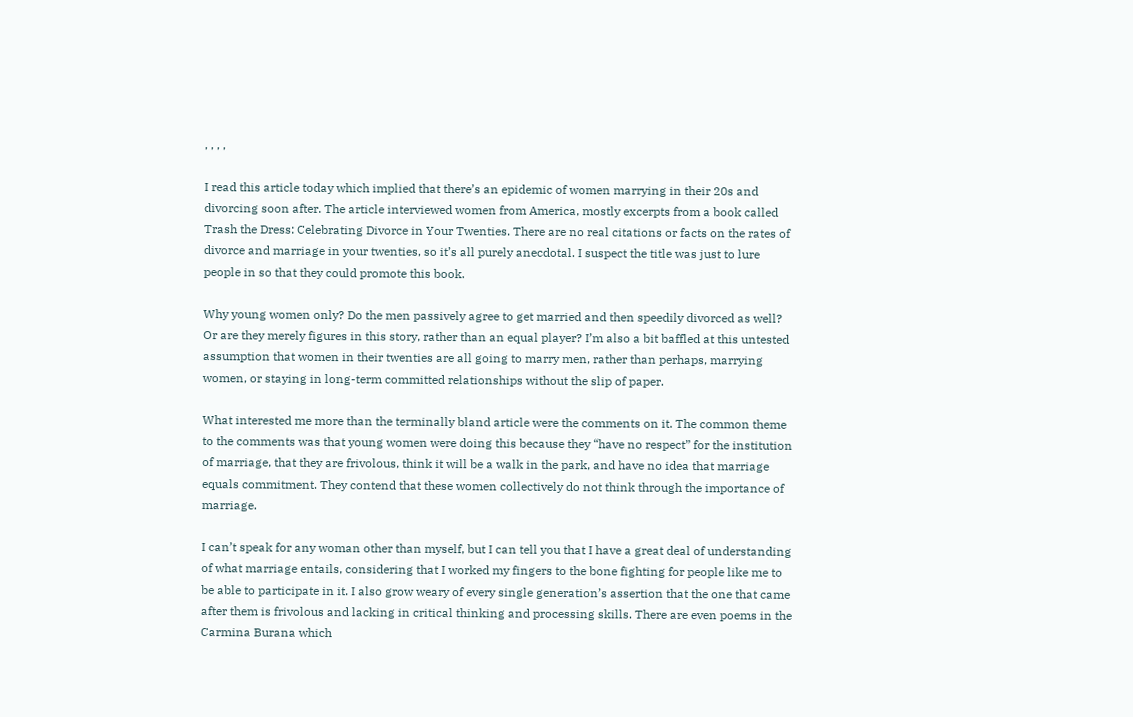, , , ,

I read this article today which implied that there’s an epidemic of women marrying in their 20s and divorcing soon after. The article interviewed women from America, mostly excerpts from a book called Trash the Dress: Celebrating Divorce in Your Twenties. There are no real citations or facts on the rates of divorce and marriage in your twenties, so it’s all purely anecdotal. I suspect the title was just to lure people in so that they could promote this book.

Why young women only? Do the men passively agree to get married and then speedily divorced as well? Or are they merely figures in this story, rather than an equal player? I’m also a bit baffled at this untested assumption that women in their twenties are all going to marry men, rather than perhaps, marrying women, or staying in long-term committed relationships without the slip of paper.

What interested me more than the terminally bland article were the comments on it. The common theme to the comments was that young women were doing this because they “have no respect” for the institution of marriage, that they are frivolous, think it will be a walk in the park, and have no idea that marriage equals commitment. They contend that these women collectively do not think through the importance of marriage.

I can’t speak for any woman other than myself, but I can tell you that I have a great deal of understanding of what marriage entails, considering that I worked my fingers to the bone fighting for people like me to be able to participate in it. I also grow weary of every single generation’s assertion that the one that came after them is frivolous and lacking in critical thinking and processing skills. There are even poems in the Carmina Burana which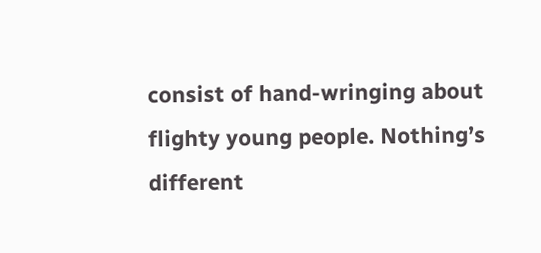consist of hand-wringing about flighty young people. Nothing’s different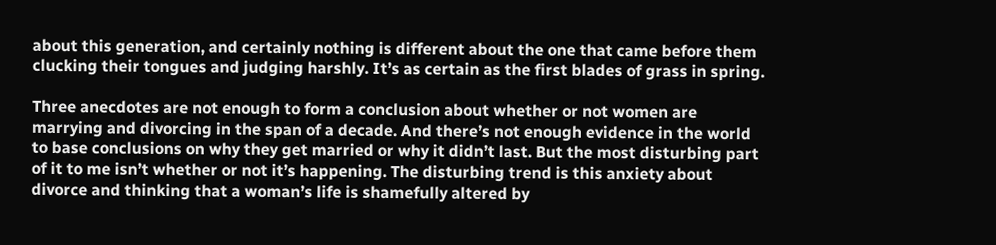about this generation, and certainly nothing is different about the one that came before them clucking their tongues and judging harshly. It’s as certain as the first blades of grass in spring.

Three anecdotes are not enough to form a conclusion about whether or not women are marrying and divorcing in the span of a decade. And there’s not enough evidence in the world to base conclusions on why they get married or why it didn’t last. But the most disturbing part of it to me isn’t whether or not it’s happening. The disturbing trend is this anxiety about divorce and thinking that a woman’s life is shamefully altered by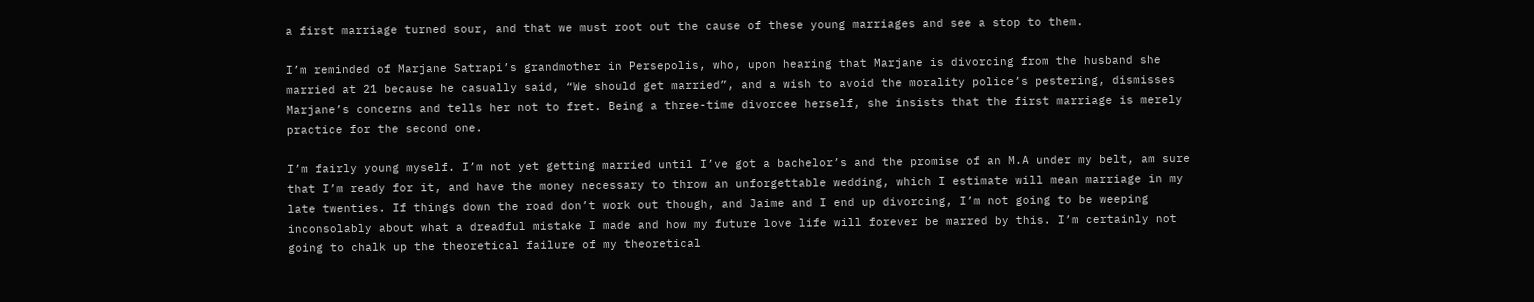a first marriage turned sour, and that we must root out the cause of these young marriages and see a stop to them.

I’m reminded of Marjane Satrapi’s grandmother in Persepolis, who, upon hearing that Marjane is divorcing from the husband she married at 21 because he casually said, “We should get married”, and a wish to avoid the morality police’s pestering, dismisses Marjane’s concerns and tells her not to fret. Being a three-time divorcee herself, she insists that the first marriage is merely practice for the second one.

I’m fairly young myself. I’m not yet getting married until I’ve got a bachelor’s and the promise of an M.A under my belt, am sure that I’m ready for it, and have the money necessary to throw an unforgettable wedding, which I estimate will mean marriage in my late twenties. If things down the road don’t work out though, and Jaime and I end up divorcing, I’m not going to be weeping inconsolably about what a dreadful mistake I made and how my future love life will forever be marred by this. I’m certainly not going to chalk up the theoretical failure of my theoretical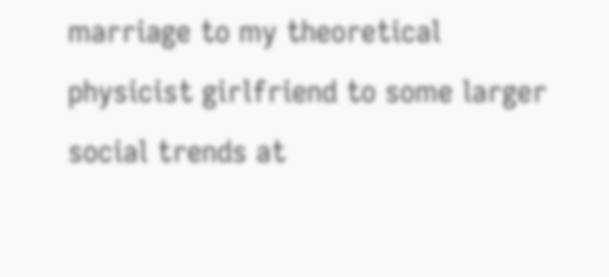marriage to my theoretical physicist girlfriend to some larger social trends at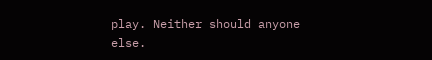play. Neither should anyone else.